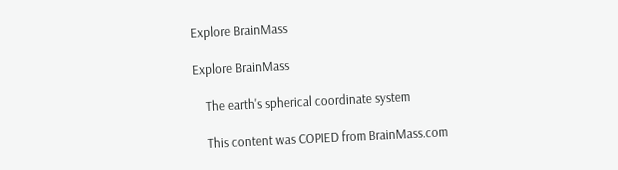Explore BrainMass

Explore BrainMass

    The earth's spherical coordinate system

    This content was COPIED from BrainMass.com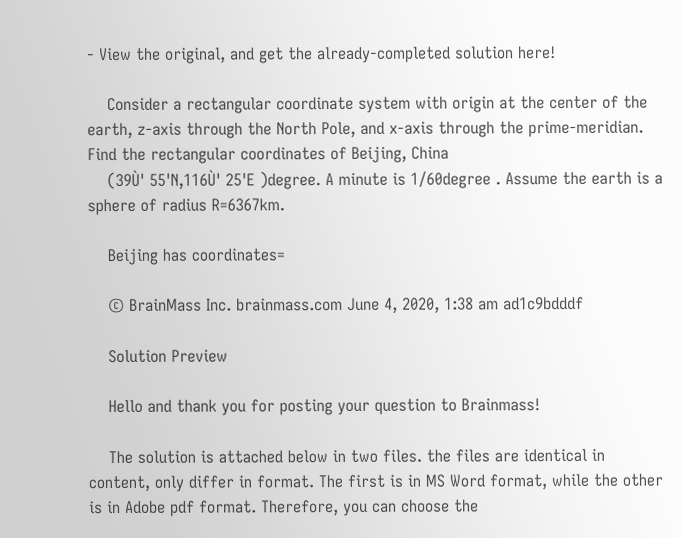- View the original, and get the already-completed solution here!

    Consider a rectangular coordinate system with origin at the center of the earth, z-axis through the North Pole, and x-axis through the prime-meridian. Find the rectangular coordinates of Beijing, China
    (39Ù' 55'N,116Ù' 25'E )degree. A minute is 1/60degree . Assume the earth is a sphere of radius R=6367km.

    Beijing has coordinates=

    © BrainMass Inc. brainmass.com June 4, 2020, 1:38 am ad1c9bdddf

    Solution Preview

    Hello and thank you for posting your question to Brainmass!

    The solution is attached below in two files. the files are identical in content, only differ in format. The first is in MS Word format, while the other is in Adobe pdf format. Therefore, you can choose the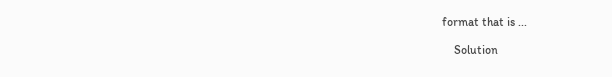format that is ...

    Solution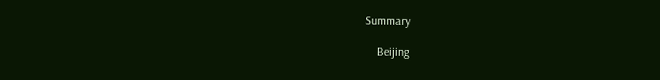Summary

    Beijing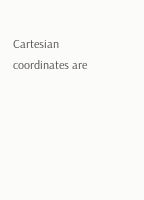Cartesian coordinates are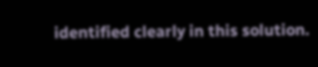identified clearly in this solution.